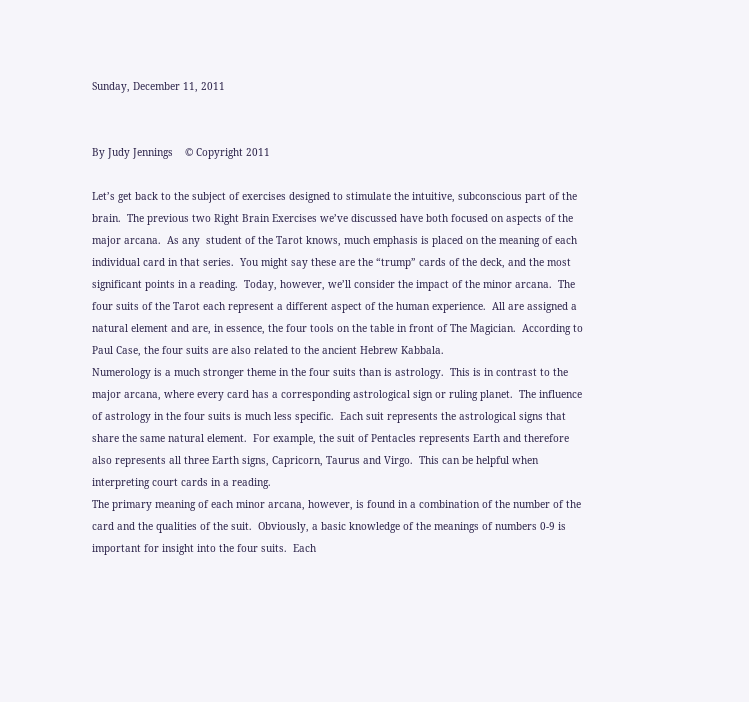Sunday, December 11, 2011


By Judy Jennings    © Copyright 2011

Let’s get back to the subject of exercises designed to stimulate the intuitive, subconscious part of the brain.  The previous two Right Brain Exercises we’ve discussed have both focused on aspects of the major arcana.  As any  student of the Tarot knows, much emphasis is placed on the meaning of each individual card in that series.  You might say these are the “trump” cards of the deck, and the most significant points in a reading.  Today, however, we’ll consider the impact of the minor arcana.  The four suits of the Tarot each represent a different aspect of the human experience.  All are assigned a natural element and are, in essence, the four tools on the table in front of The Magician.  According to Paul Case, the four suits are also related to the ancient Hebrew Kabbala.
Numerology is a much stronger theme in the four suits than is astrology.  This is in contrast to the major arcana, where every card has a corresponding astrological sign or ruling planet.  The influence of astrology in the four suits is much less specific.  Each suit represents the astrological signs that share the same natural element.  For example, the suit of Pentacles represents Earth and therefore also represents all three Earth signs, Capricorn, Taurus and Virgo.  This can be helpful when interpreting court cards in a reading.
The primary meaning of each minor arcana, however, is found in a combination of the number of the card and the qualities of the suit.  Obviously, a basic knowledge of the meanings of numbers 0-9 is important for insight into the four suits.  Each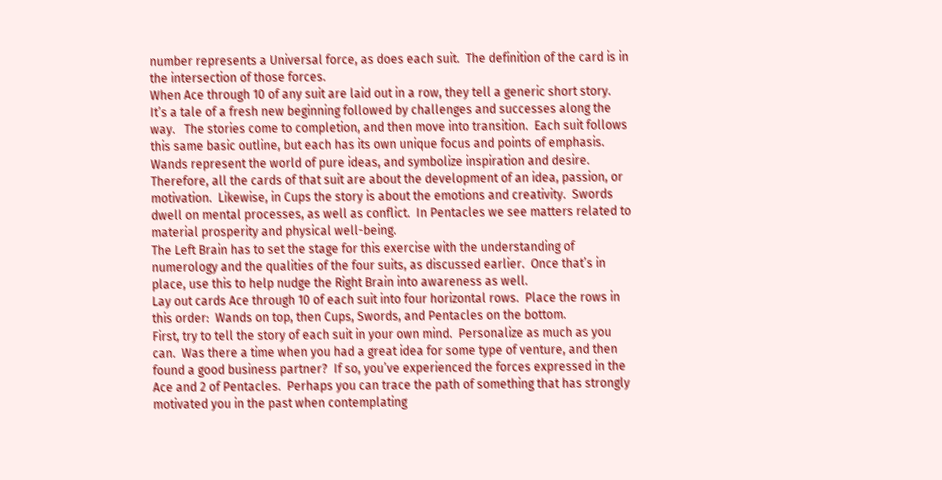number represents a Universal force, as does each suit.  The definition of the card is in the intersection of those forces.
When Ace through 10 of any suit are laid out in a row, they tell a generic short story.  It’s a tale of a fresh new beginning followed by challenges and successes along the way.   The stories come to completion, and then move into transition.  Each suit follows this same basic outline, but each has its own unique focus and points of emphasis.
Wands represent the world of pure ideas, and symbolize inspiration and desire.  Therefore, all the cards of that suit are about the development of an idea, passion, or motivation.  Likewise, in Cups the story is about the emotions and creativity.  Swords dwell on mental processes, as well as conflict.  In Pentacles we see matters related to material prosperity and physical well-being.
The Left Brain has to set the stage for this exercise with the understanding of numerology and the qualities of the four suits, as discussed earlier.  Once that’s in place, use this to help nudge the Right Brain into awareness as well.
Lay out cards Ace through 10 of each suit into four horizontal rows.  Place the rows in this order:  Wands on top, then Cups, Swords, and Pentacles on the bottom.
First, try to tell the story of each suit in your own mind.  Personalize as much as you can.  Was there a time when you had a great idea for some type of venture, and then found a good business partner?  If so, you’ve experienced the forces expressed in the Ace and 2 of Pentacles.  Perhaps you can trace the path of something that has strongly motivated you in the past when contemplating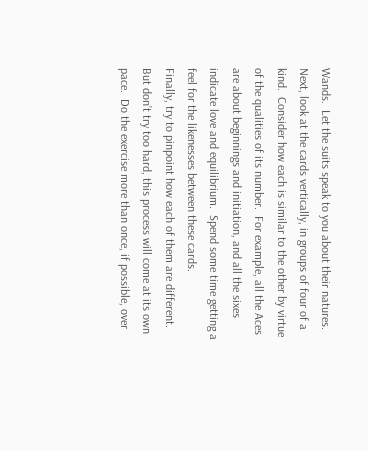Wands.  Let the suits speak to you about their natures.
Next, look at the cards vertically, in groups of four of a kind.  Consider how each is similar to the other by virtue of the qualities of its number.  For example, all the Aces are about beginnings and initiation, and all the sixes indicate love and equilibrium.  Spend some time getting a feel for the likenesses between these cards.
Finally, try to pinpoint how each of them are different.  But don’t try too hard, this process will come at its own pace.  Do the exercise more than once, if possible, over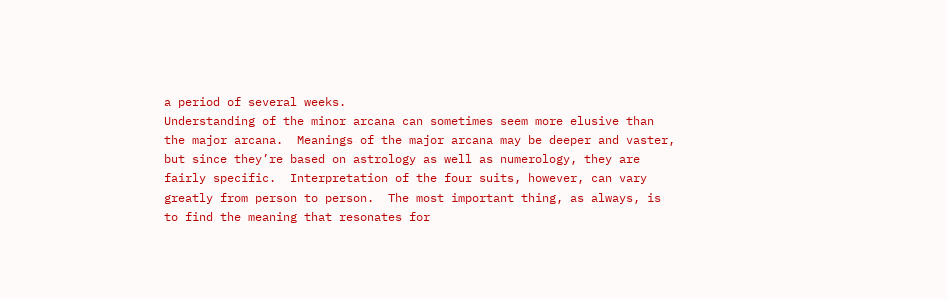a period of several weeks.
Understanding of the minor arcana can sometimes seem more elusive than the major arcana.  Meanings of the major arcana may be deeper and vaster, but since they’re based on astrology as well as numerology, they are fairly specific.  Interpretation of the four suits, however, can vary greatly from person to person.  The most important thing, as always, is to find the meaning that resonates for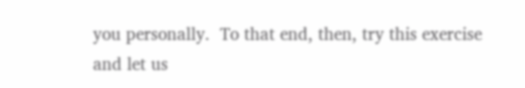you personally.  To that end, then, try this exercise  and let us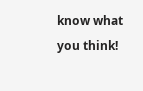know what you think!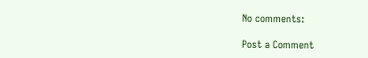No comments:

Post a Comment